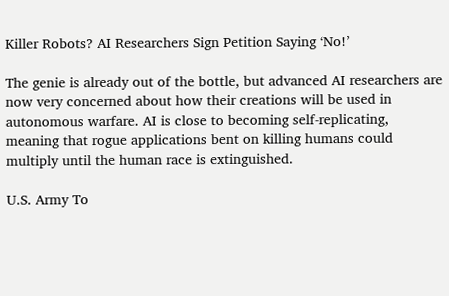Killer Robots? AI Researchers Sign Petition Saying ‘No!’

The genie is already out of the bottle, but advanced AI researchers are now very concerned about how their creations will be used in autonomous warfare. AI is close to becoming self-replicating, meaning that rogue applications bent on killing humans could multiply until the human race is extinguished.

U.S. Army To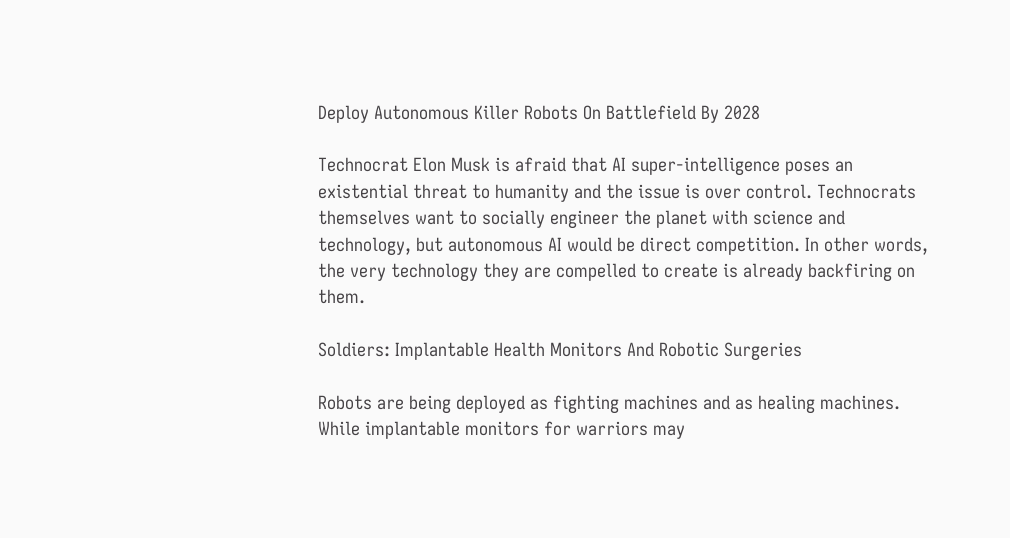Deploy Autonomous Killer Robots On Battlefield By 2028

Technocrat Elon Musk is afraid that AI super-intelligence poses an existential threat to humanity and the issue is over control. Technocrats themselves want to socially engineer the planet with science and technology, but autonomous AI would be direct competition. In other words, the very technology they are compelled to create is already backfiring on them.

Soldiers: Implantable Health Monitors And Robotic Surgeries

Robots are being deployed as fighting machines and as healing machines. While implantable monitors for warriors may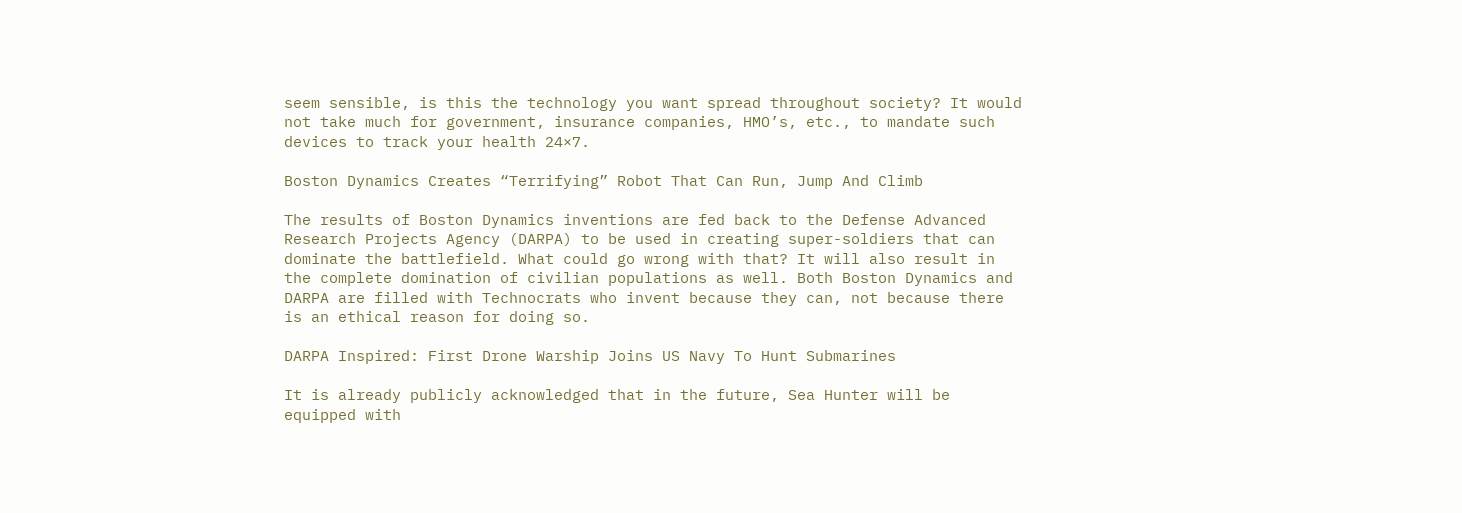seem sensible, is this the technology you want spread throughout society? It would not take much for government, insurance companies, HMO’s, etc., to mandate such devices to track your health 24×7.

Boston Dynamics Creates “Terrifying” Robot That Can Run, Jump And Climb

The results of Boston Dynamics inventions are fed back to the Defense Advanced Research Projects Agency (DARPA) to be used in creating super-soldiers that can dominate the battlefield. What could go wrong with that? It will also result in the complete domination of civilian populations as well. Both Boston Dynamics and DARPA are filled with Technocrats who invent because they can, not because there is an ethical reason for doing so.

DARPA Inspired: First Drone Warship Joins US Navy To Hunt Submarines

It is already publicly acknowledged that in the future, Sea Hunter will be equipped with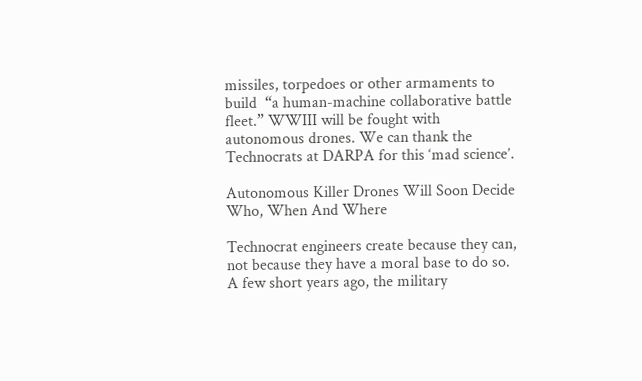missiles, torpedoes or other armaments to build  “a human-machine collaborative battle fleet.” WWIII will be fought with autonomous drones. We can thank the Technocrats at DARPA for this ‘mad science’.

Autonomous Killer Drones Will Soon Decide Who, When And Where

Technocrat engineers create because they can, not because they have a moral base to do so. A few short years ago, the military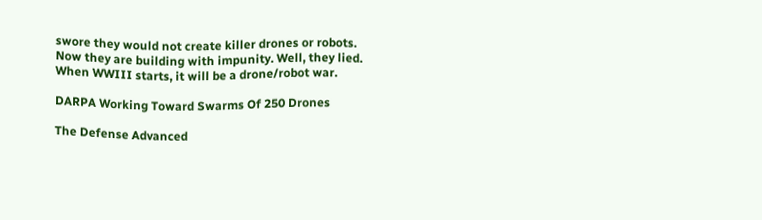swore they would not create killer drones or robots. Now they are building with impunity. Well, they lied. When WWIII starts, it will be a drone/robot war.

DARPA Working Toward Swarms Of 250 Drones

The Defense Advanced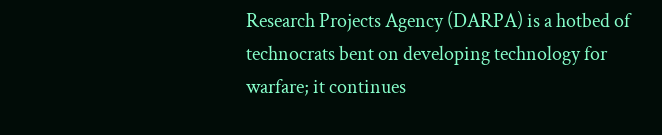Research Projects Agency (DARPA) is a hotbed of technocrats bent on developing technology for warfare; it continues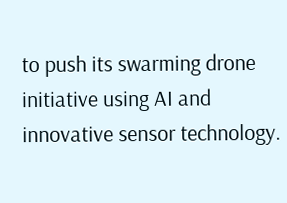to push its swarming drone initiative using AI and innovative sensor technology.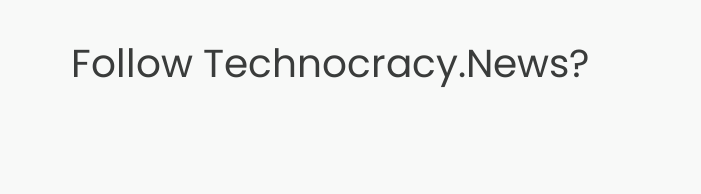Follow Technocracy.News?